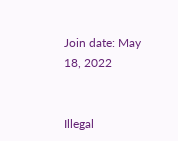Join date: May 18, 2022


Illegal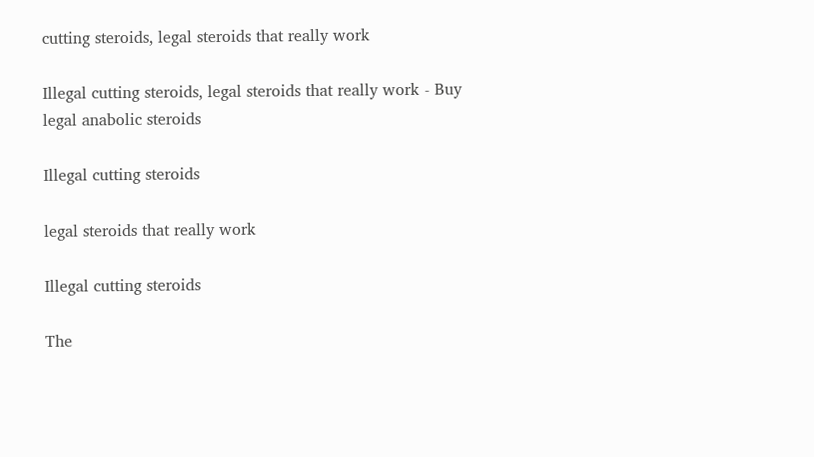cutting steroids, legal steroids that really work

Illegal cutting steroids, legal steroids that really work - Buy legal anabolic steroids

Illegal cutting steroids

legal steroids that really work

Illegal cutting steroids

The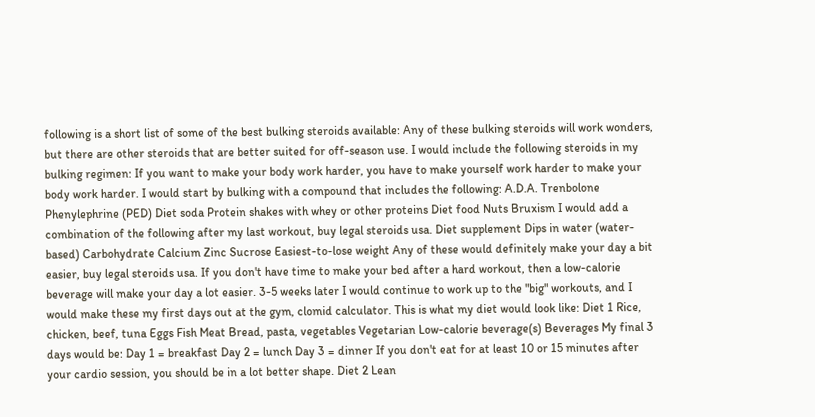following is a short list of some of the best bulking steroids available: Any of these bulking steroids will work wonders, but there are other steroids that are better suited for off-season use. I would include the following steroids in my bulking regimen: If you want to make your body work harder, you have to make yourself work harder to make your body work harder. I would start by bulking with a compound that includes the following: A.D.A. Trenbolone Phenylephrine (PED) Diet soda Protein shakes with whey or other proteins Diet food Nuts Bruxism I would add a combination of the following after my last workout, buy legal steroids usa. Diet supplement Dips in water (water-based) Carbohydrate Calcium Zinc Sucrose Easiest-to-lose weight Any of these would definitely make your day a bit easier, buy legal steroids usa. If you don't have time to make your bed after a hard workout, then a low-calorie beverage will make your day a lot easier. 3-5 weeks later I would continue to work up to the "big" workouts, and I would make these my first days out at the gym, clomid calculator. This is what my diet would look like: Diet 1 Rice, chicken, beef, tuna Eggs Fish Meat Bread, pasta, vegetables Vegetarian Low-calorie beverage(s) Beverages My final 3 days would be: Day 1 = breakfast Day 2 = lunch Day 3 = dinner If you don't eat for at least 10 or 15 minutes after your cardio session, you should be in a lot better shape. Diet 2 Lean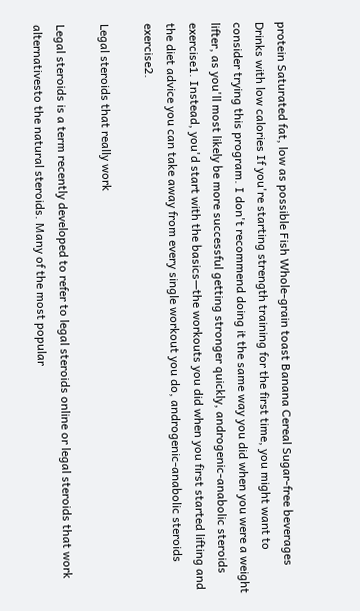protein Saturated fat, low as possible Fish Whole-grain toast Banana Cereal Sugar-free beverages Drinks with low calories If you're starting strength training for the first time, you might want to consider trying this program. I don't recommend doing it the same way you did when you were a weight lifter, as you'll most likely be more successful getting stronger quickly, androgenic-anabolic steroids exercise1. Instead, you'd start with the basics—the workouts you did when you first started lifting and the diet advice you can take away from every single workout you do, androgenic-anabolic steroids exercise2.

Legal steroids that really work

Legal steroids is a term recently developed to refer to legal steroids online or legal steroids that work alternativesto the natural steroids. Many of the most popular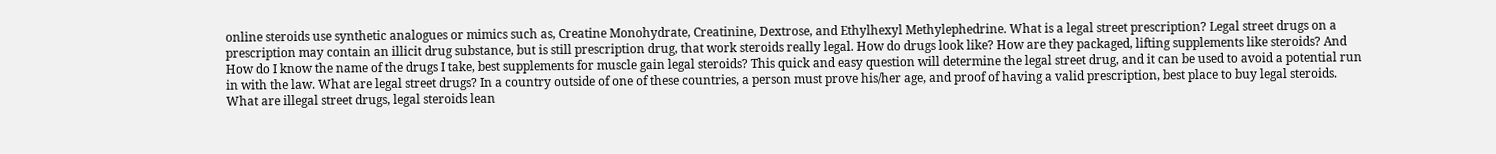online steroids use synthetic analogues or mimics such as, Creatine Monohydrate, Creatinine, Dextrose, and Ethylhexyl Methylephedrine. What is a legal street prescription? Legal street drugs on a prescription may contain an illicit drug substance, but is still prescription drug, that work steroids really legal. How do drugs look like? How are they packaged, lifting supplements like steroids? And How do I know the name of the drugs I take, best supplements for muscle gain legal steroids? This quick and easy question will determine the legal street drug, and it can be used to avoid a potential run in with the law. What are legal street drugs? In a country outside of one of these countries, a person must prove his/her age, and proof of having a valid prescription, best place to buy legal steroids. What are illegal street drugs, legal steroids lean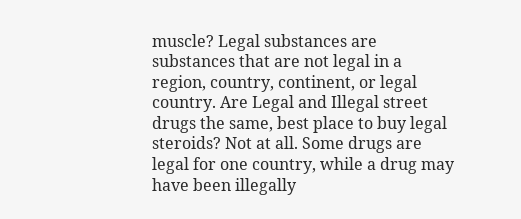muscle? Legal substances are substances that are not legal in a region, country, continent, or legal country. Are Legal and Illegal street drugs the same, best place to buy legal steroids? Not at all. Some drugs are legal for one country, while a drug may have been illegally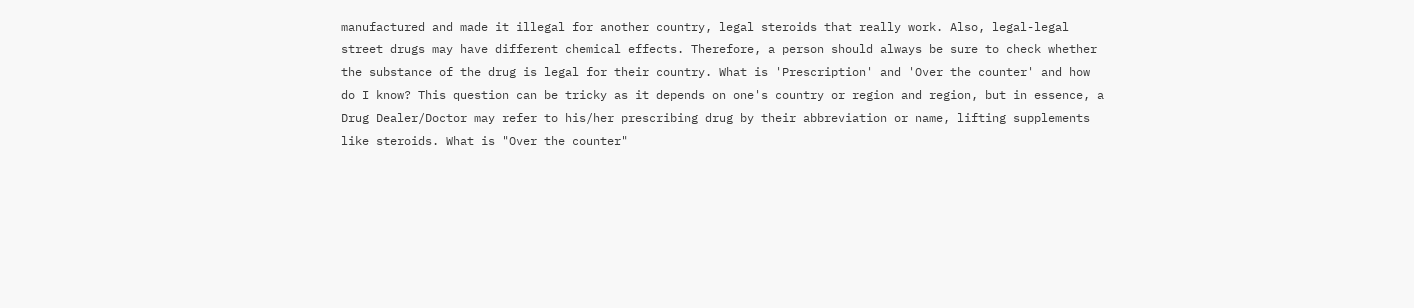manufactured and made it illegal for another country, legal steroids that really work. Also, legal-legal street drugs may have different chemical effects. Therefore, a person should always be sure to check whether the substance of the drug is legal for their country. What is 'Prescription' and 'Over the counter' and how do I know? This question can be tricky as it depends on one's country or region and region, but in essence, a Drug Dealer/Doctor may refer to his/her prescribing drug by their abbreviation or name, lifting supplements like steroids. What is "Over the counter"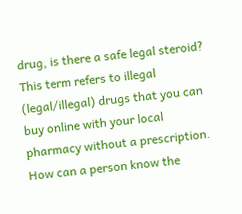drug, is there a safe legal steroid? This term refers to illegal (legal/illegal) drugs that you can buy online with your local pharmacy without a prescription. How can a person know the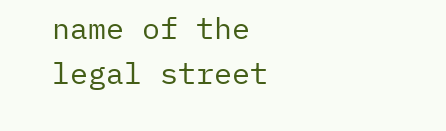name of the legal street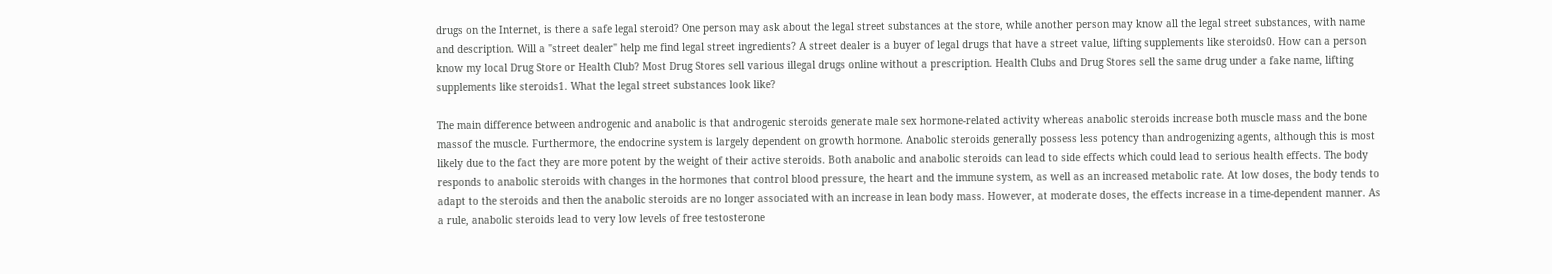drugs on the Internet, is there a safe legal steroid? One person may ask about the legal street substances at the store, while another person may know all the legal street substances, with name and description. Will a "street dealer" help me find legal street ingredients? A street dealer is a buyer of legal drugs that have a street value, lifting supplements like steroids0. How can a person know my local Drug Store or Health Club? Most Drug Stores sell various illegal drugs online without a prescription. Health Clubs and Drug Stores sell the same drug under a fake name, lifting supplements like steroids1. What the legal street substances look like?

The main difference between androgenic and anabolic is that androgenic steroids generate male sex hormone-related activity whereas anabolic steroids increase both muscle mass and the bone massof the muscle. Furthermore, the endocrine system is largely dependent on growth hormone. Anabolic steroids generally possess less potency than androgenizing agents, although this is most likely due to the fact they are more potent by the weight of their active steroids. Both anabolic and anabolic steroids can lead to side effects which could lead to serious health effects. The body responds to anabolic steroids with changes in the hormones that control blood pressure, the heart and the immune system, as well as an increased metabolic rate. At low doses, the body tends to adapt to the steroids and then the anabolic steroids are no longer associated with an increase in lean body mass. However, at moderate doses, the effects increase in a time-dependent manner. As a rule, anabolic steroids lead to very low levels of free testosterone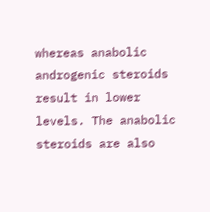whereas anabolic androgenic steroids result in lower levels. The anabolic steroids are also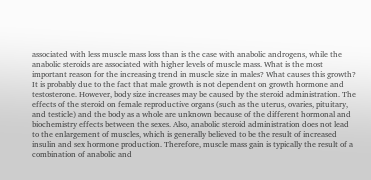associated with less muscle mass loss than is the case with anabolic androgens, while the anabolic steroids are associated with higher levels of muscle mass. What is the most important reason for the increasing trend in muscle size in males? What causes this growth? It is probably due to the fact that male growth is not dependent on growth hormone and testosterone. However, body size increases may be caused by the steroid administration. The effects of the steroid on female reproductive organs (such as the uterus, ovaries, pituitary, and testicle) and the body as a whole are unknown because of the different hormonal and biochemistry effects between the sexes. Also, anabolic steroid administration does not lead to the enlargement of muscles, which is generally believed to be the result of increased insulin and sex hormone production. Therefore, muscle mass gain is typically the result of a combination of anabolic and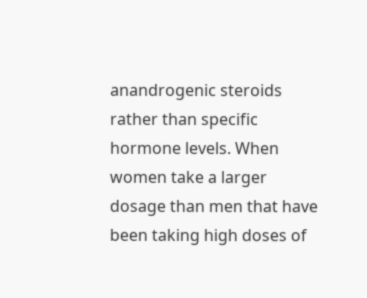anandrogenic steroids rather than specific hormone levels. When women take a larger dosage than men that have been taking high doses of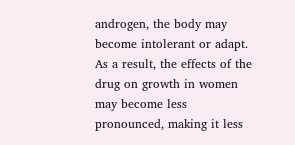androgen, the body may become intolerant or adapt. As a result, the effects of the drug on growth in women may become less pronounced, making it less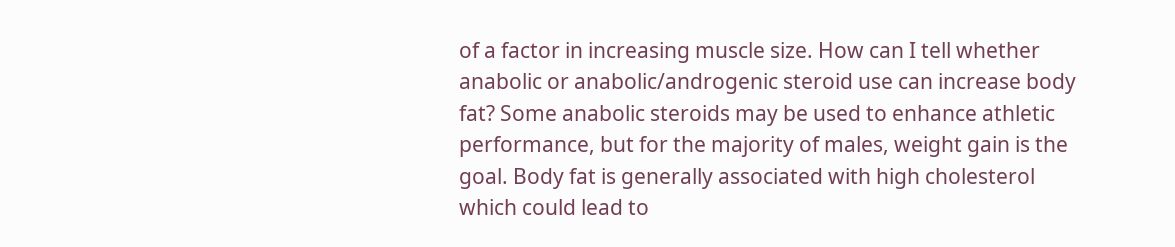of a factor in increasing muscle size. How can I tell whether anabolic or anabolic/androgenic steroid use can increase body fat? Some anabolic steroids may be used to enhance athletic performance, but for the majority of males, weight gain is the goal. Body fat is generally associated with high cholesterol which could lead to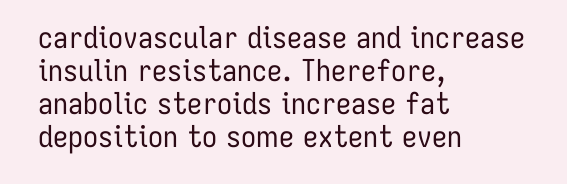cardiovascular disease and increase insulin resistance. Therefore, anabolic steroids increase fat deposition to some extent even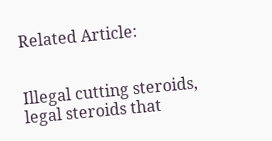Related Article:


Illegal cutting steroids, legal steroids that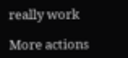really work

More actions